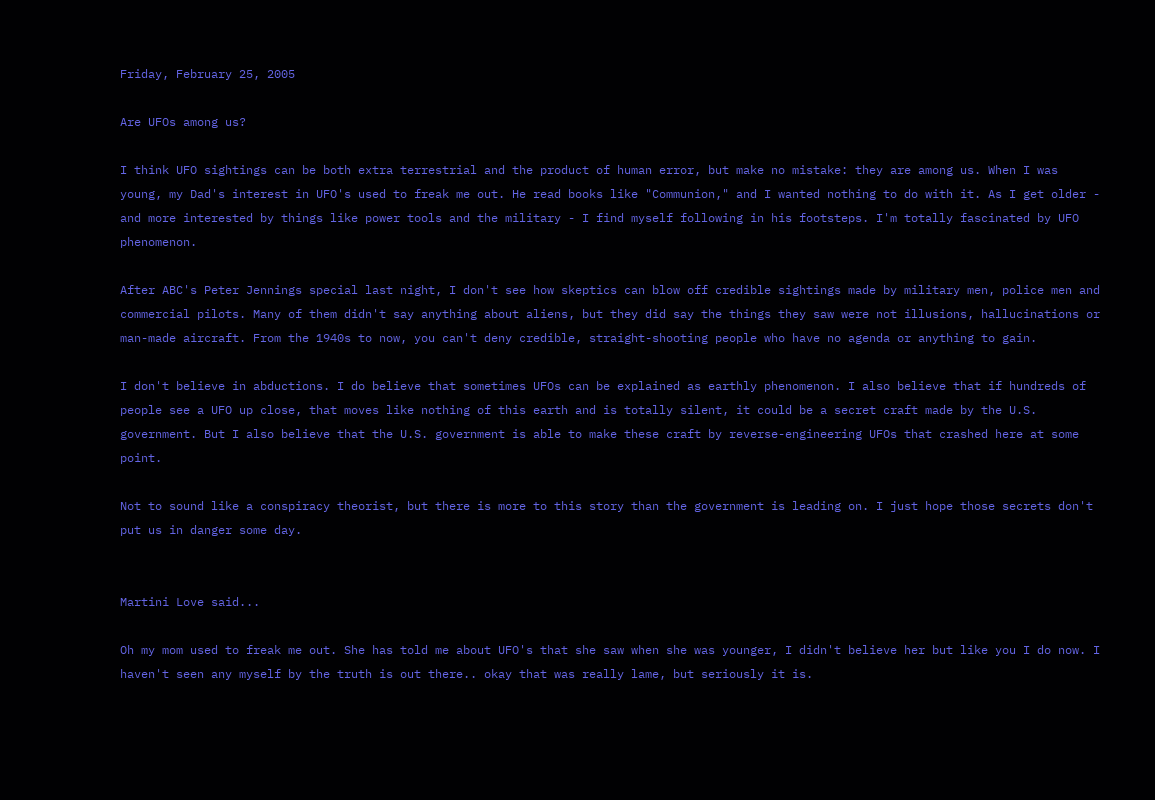Friday, February 25, 2005

Are UFOs among us?

I think UFO sightings can be both extra terrestrial and the product of human error, but make no mistake: they are among us. When I was young, my Dad's interest in UFO's used to freak me out. He read books like "Communion," and I wanted nothing to do with it. As I get older - and more interested by things like power tools and the military - I find myself following in his footsteps. I'm totally fascinated by UFO phenomenon.

After ABC's Peter Jennings special last night, I don't see how skeptics can blow off credible sightings made by military men, police men and commercial pilots. Many of them didn't say anything about aliens, but they did say the things they saw were not illusions, hallucinations or man-made aircraft. From the 1940s to now, you can't deny credible, straight-shooting people who have no agenda or anything to gain.

I don't believe in abductions. I do believe that sometimes UFOs can be explained as earthly phenomenon. I also believe that if hundreds of people see a UFO up close, that moves like nothing of this earth and is totally silent, it could be a secret craft made by the U.S. government. But I also believe that the U.S. government is able to make these craft by reverse-engineering UFOs that crashed here at some point.

Not to sound like a conspiracy theorist, but there is more to this story than the government is leading on. I just hope those secrets don't put us in danger some day.


Martini Love said...

Oh my mom used to freak me out. She has told me about UFO's that she saw when she was younger, I didn't believe her but like you I do now. I haven't seen any myself by the truth is out there.. okay that was really lame, but seriously it is.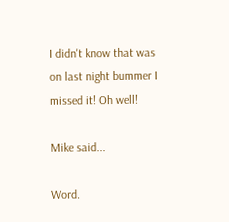I didn't know that was on last night bummer I missed it! Oh well!

Mike said...

Word.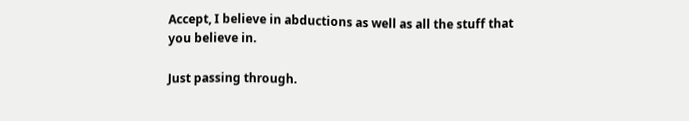Accept, I believe in abductions as well as all the stuff that you believe in.

Just passing through.